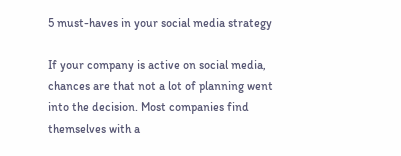5 must-haves in your social media strategy

If your company is active on social media, chances are that not a lot of planning went into the decision. Most companies find themselves with a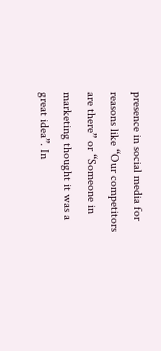presence in social media for reasons like “Our competitors are there” or “Someone in marketing thought it was a great idea”. In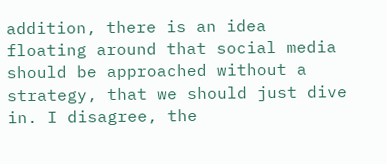addition, there is an idea floating around that social media should be approached without a strategy, that we should just dive in. I disagree, the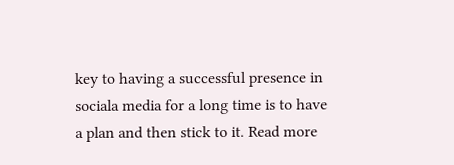key to having a successful presence in sociala media for a long time is to have a plan and then stick to it. Read more